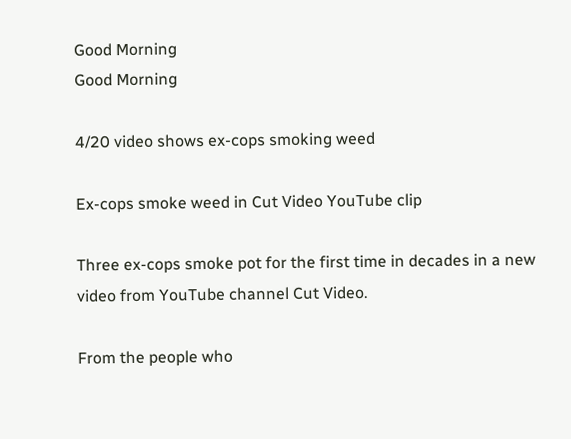Good Morning
Good Morning

4/20 video shows ex-cops smoking weed

Ex-cops smoke weed in Cut Video YouTube clip

Three ex-cops smoke pot for the first time in decades in a new video from YouTube channel Cut Video.

From the people who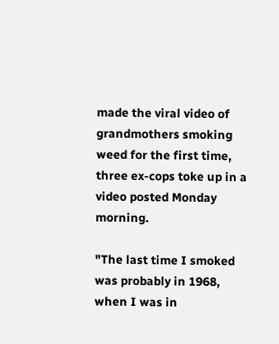made the viral video of grandmothers smoking weed for the first time, three ex-cops toke up in a video posted Monday morning.

"The last time I smoked was probably in 1968, when I was in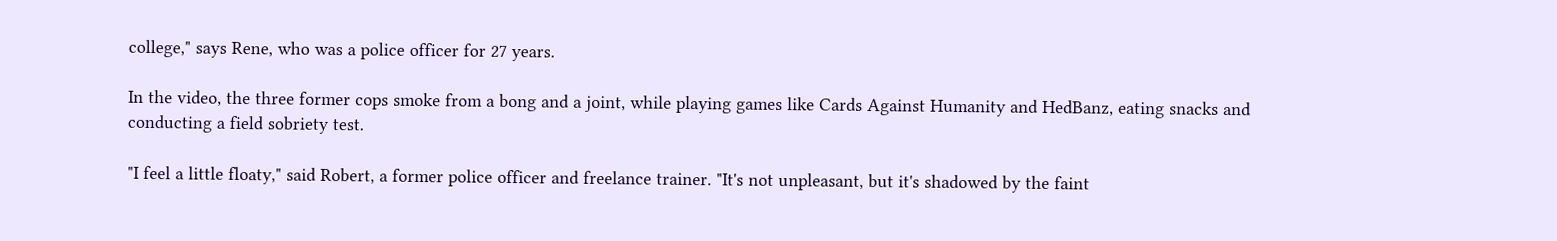college," says Rene, who was a police officer for 27 years.

In the video, the three former cops smoke from a bong and a joint, while playing games like Cards Against Humanity and HedBanz, eating snacks and conducting a field sobriety test.

"I feel a little floaty," said Robert, a former police officer and freelance trainer. "It's not unpleasant, but it's shadowed by the faint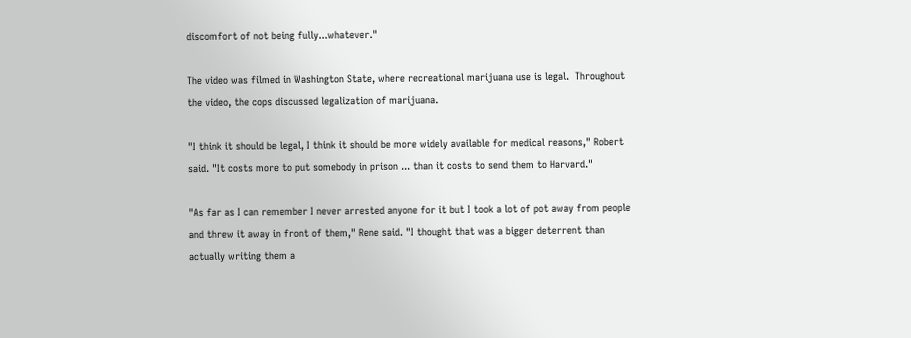discomfort of not being fully...whatever."

The video was filmed in Washington State, where recreational marijuana use is legal.  Throughout the video, the cops discussed legalization of marijuana.

"I think it should be legal, I think it should be more widely available for medical reasons," Robert said. "It costs more to put somebody in prison ... than it costs to send them to Harvard."

"As far as I can remember I never arrested anyone for it but I took a lot of pot away from people and threw it away in front of them," Rene said. "I thought that was a bigger deterrent than actually writing them a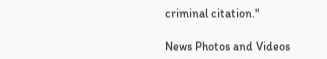criminal citation."

News Photos and Videos